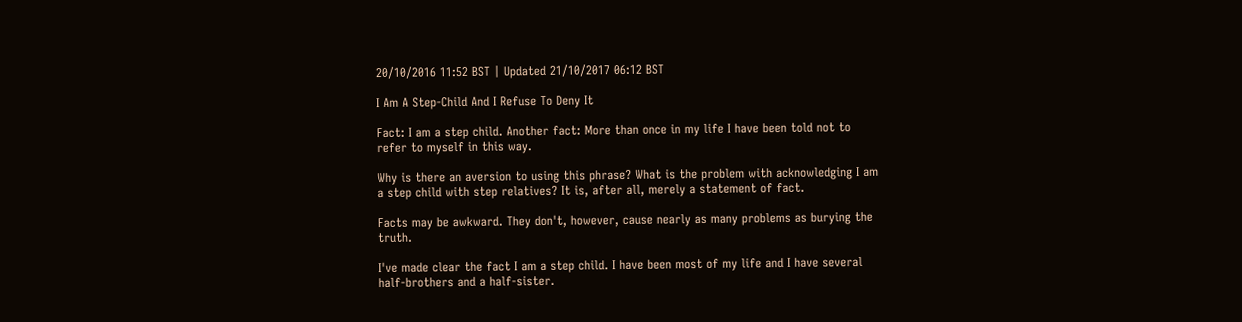20/10/2016 11:52 BST | Updated 21/10/2017 06:12 BST

I Am A Step-Child And I Refuse To Deny It

Fact: I am a step child. Another fact: More than once in my life I have been told not to refer to myself in this way.

Why is there an aversion to using this phrase? What is the problem with acknowledging I am a step child with step relatives? It is, after all, merely a statement of fact.

Facts may be awkward. They don't, however, cause nearly as many problems as burying the truth.

I've made clear the fact I am a step child. I have been most of my life and I have several half-brothers and a half-sister.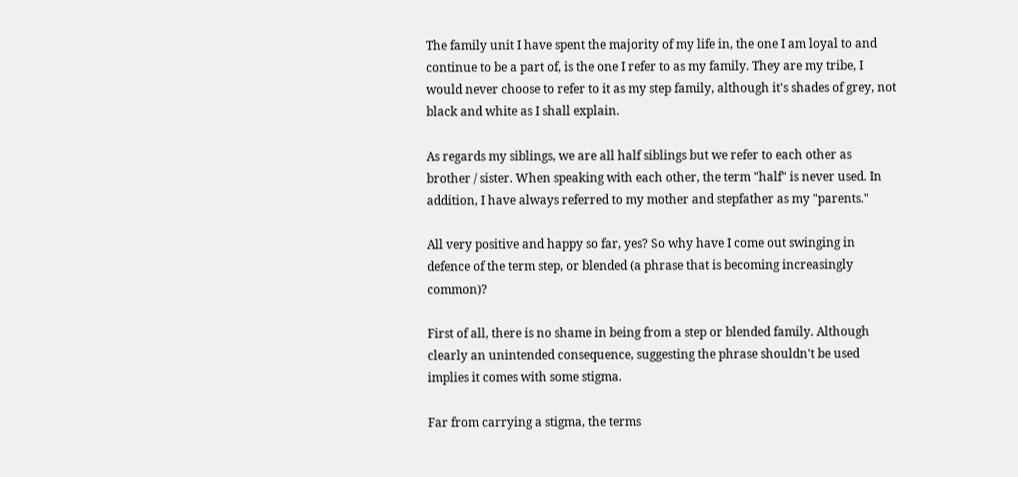The family unit I have spent the majority of my life in, the one I am loyal to and continue to be a part of, is the one I refer to as my family. They are my tribe, I would never choose to refer to it as my step family, although it's shades of grey, not black and white as I shall explain.

As regards my siblings, we are all half siblings but we refer to each other as brother / sister. When speaking with each other, the term "half" is never used. In addition, I have always referred to my mother and stepfather as my "parents."

All very positive and happy so far, yes? So why have I come out swinging in defence of the term step, or blended (a phrase that is becoming increasingly common)?

First of all, there is no shame in being from a step or blended family. Although clearly an unintended consequence, suggesting the phrase shouldn't be used implies it comes with some stigma.

Far from carrying a stigma, the terms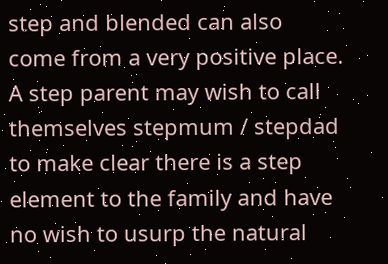step and blended can also come from a very positive place. A step parent may wish to call themselves stepmum / stepdad to make clear there is a step element to the family and have no wish to usurp the natural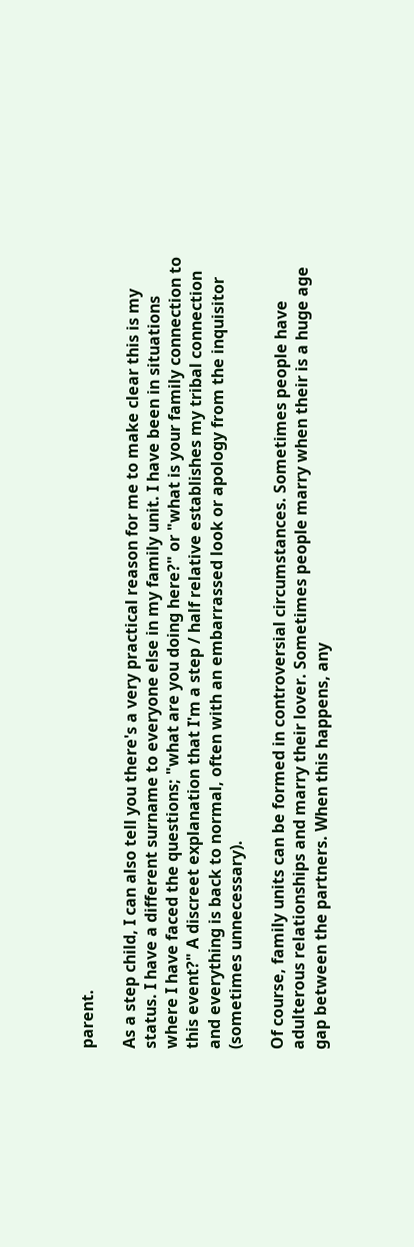parent.

As a step child, I can also tell you there's a very practical reason for me to make clear this is my status. I have a different surname to everyone else in my family unit. I have been in situations where I have faced the questions; "what are you doing here?" or "what is your family connection to this event?" A discreet explanation that I'm a step / half relative establishes my tribal connection and everything is back to normal, often with an embarrassed look or apology from the inquisitor (sometimes unnecessary).

Of course, family units can be formed in controversial circumstances. Sometimes people have adulterous relationships and marry their lover. Sometimes people marry when their is a huge age gap between the partners. When this happens, any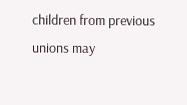children from previous unions may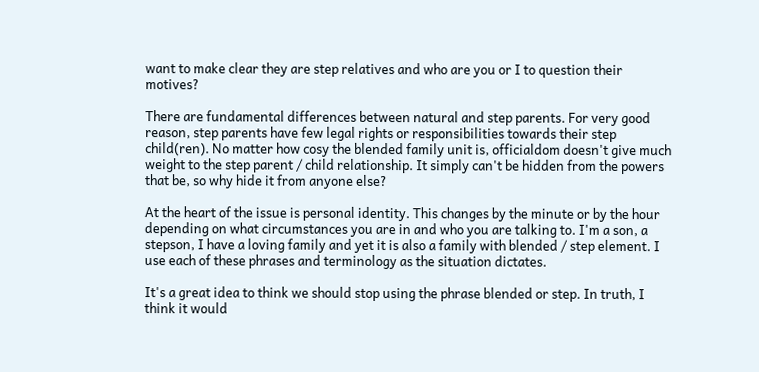want to make clear they are step relatives and who are you or I to question their motives?

There are fundamental differences between natural and step parents. For very good reason, step parents have few legal rights or responsibilities towards their step child(ren). No matter how cosy the blended family unit is, officialdom doesn't give much weight to the step parent / child relationship. It simply can't be hidden from the powers that be, so why hide it from anyone else?

At the heart of the issue is personal identity. This changes by the minute or by the hour depending on what circumstances you are in and who you are talking to. I'm a son, a stepson, I have a loving family and yet it is also a family with blended / step element. I use each of these phrases and terminology as the situation dictates.

It's a great idea to think we should stop using the phrase blended or step. In truth, I think it would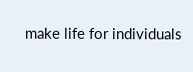make life for individuals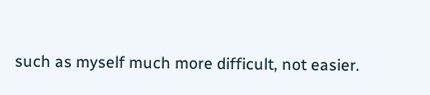such as myself much more difficult, not easier.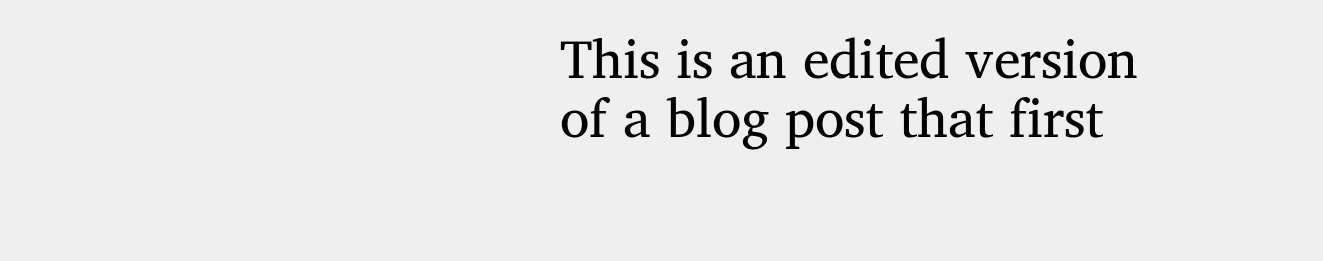This is an edited version of a blog post that first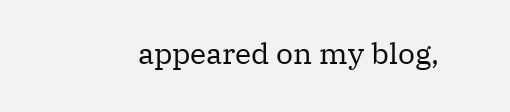appeared on my blog,